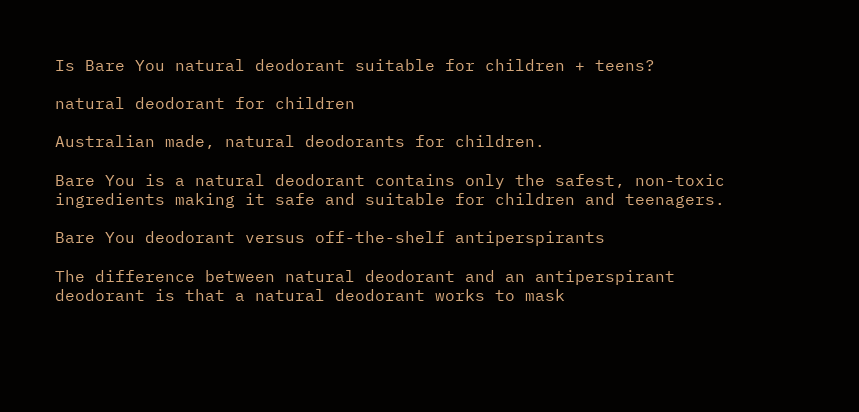Is Bare You natural deodorant suitable for children + teens?

natural deodorant for children

Australian made, natural deodorants for children.

Bare You is a natural deodorant contains only the safest, non-toxic ingredients making it safe and suitable for children and teenagers.

Bare You deodorant versus off-the-shelf antiperspirants

The difference between natural deodorant and an antiperspirant deodorant is that a natural deodorant works to mask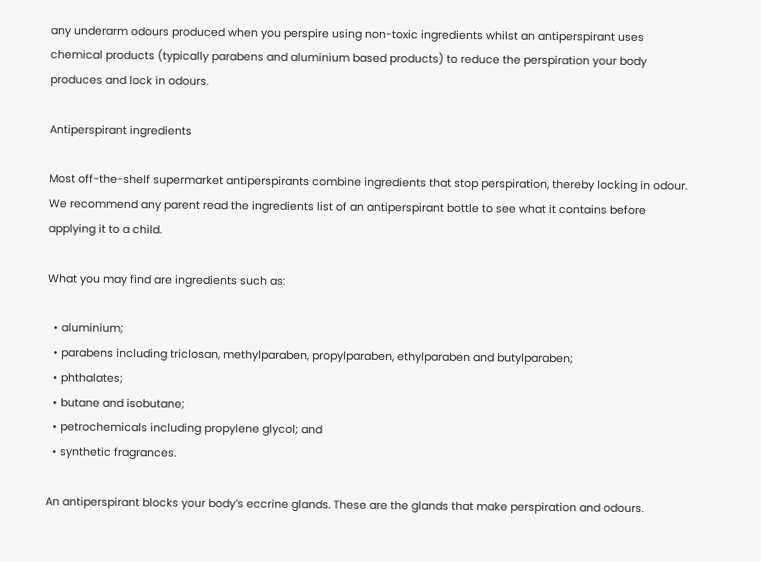any underarm odours produced when you perspire using non-toxic ingredients whilst an antiperspirant uses chemical products (typically parabens and aluminium based products) to reduce the perspiration your body produces and lock in odours.

Antiperspirant ingredients

Most off-the-shelf supermarket antiperspirants combine ingredients that stop perspiration, thereby locking in odour. We recommend any parent read the ingredients list of an antiperspirant bottle to see what it contains before applying it to a child.

What you may find are ingredients such as:

  • aluminium;
  • parabens including triclosan, methylparaben, propylparaben, ethylparaben and butylparaben;
  • phthalates;
  • butane and isobutane;
  • petrochemicals including propylene glycol; and
  • synthetic fragrances.

An antiperspirant blocks your body’s eccrine glands. These are the glands that make perspiration and odours.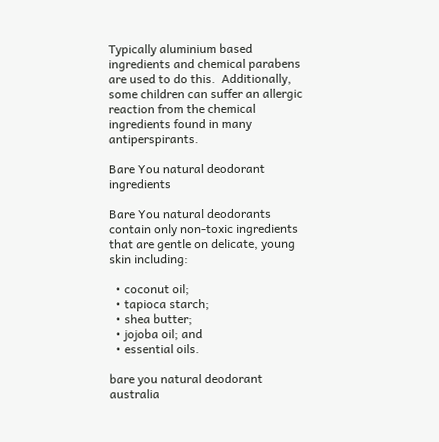Typically aluminium based ingredients and chemical parabens are used to do this.  Additionally, some children can suffer an allergic reaction from the chemical ingredients found in many antiperspirants.

Bare You natural deodorant ingredients

Bare You natural deodorants contain only non-toxic ingredients that are gentle on delicate, young skin including:

  • coconut oil;
  • tapioca starch;
  • shea butter;
  • jojoba oil; and
  • essential oils.

bare you natural deodorant australia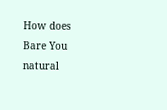How does Bare You natural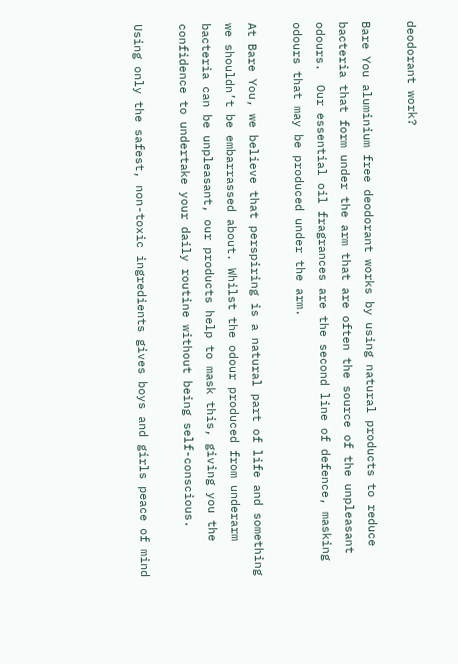deodorant work?

Bare You aluminium free deodorant works by using natural products to reduce bacteria that form under the arm that are often the source of the unpleasant odours.  Our essential oil fragrances are the second line of defence, masking odours that may be produced under the arm.

At Bare You, we believe that perspiring is a natural part of life and something we shouldn’t be embarrassed about. Whilst the odour produced from underarm bacteria can be unpleasant, our products help to mask this, giving you the confidence to undertake your daily routine without being self-conscious.

Using only the safest, non-toxic ingredients gives boys and girls peace of mind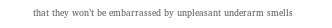that they won’t be embarrassed by unpleasant underarm smells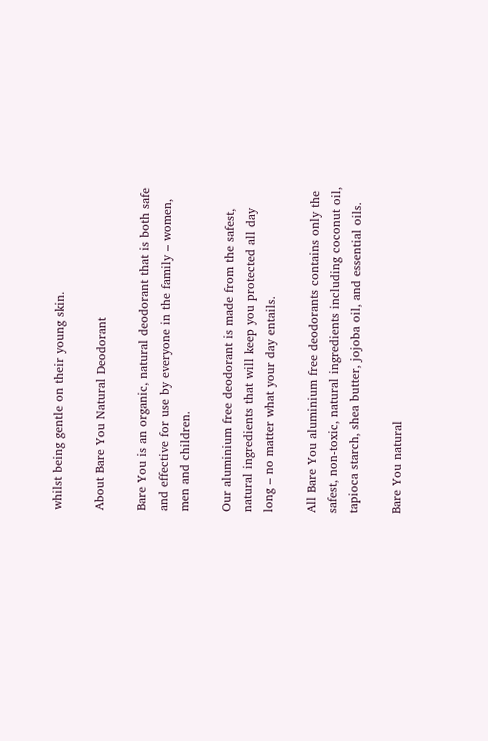whilst being gentle on their young skin.

About Bare You Natural Deodorant

Bare You is an organic, natural deodorant that is both safe and effective for use by everyone in the family – women, men and children.

Our aluminium free deodorant is made from the safest, natural ingredients that will keep you protected all day long – no matter what your day entails.

All Bare You aluminium free deodorants contains only the safest, non-toxic, natural ingredients including coconut oil, tapioca starch, shea butter, jojoba oil, and essential oils.

Bare You natural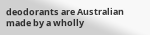deodorants are Australian made by a wholly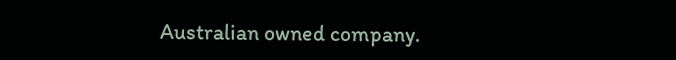Australian owned company.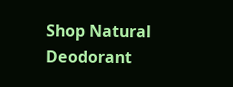Shop Natural Deodorant